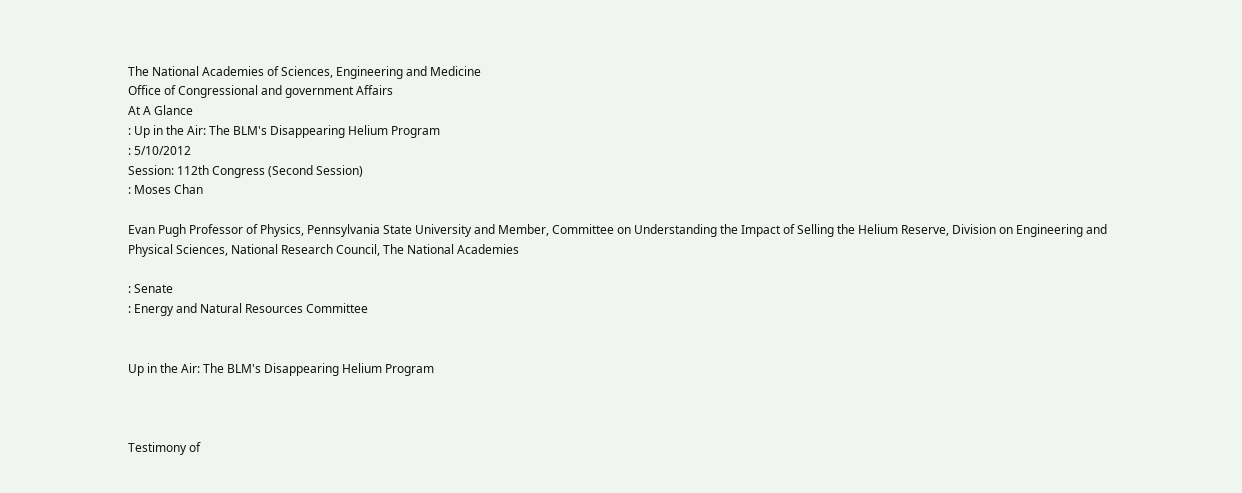The National Academies of Sciences, Engineering and Medicine
Office of Congressional and government Affairs
At A Glance
: Up in the Air: The BLM's Disappearing Helium Program
: 5/10/2012
Session: 112th Congress (Second Session)
: Moses Chan

Evan Pugh Professor of Physics, Pennsylvania State University and Member, Committee on Understanding the Impact of Selling the Helium Reserve, Division on Engineering and Physical Sciences, National Research Council, The National Academies

: Senate
: Energy and Natural Resources Committee


Up in the Air: The BLM's Disappearing Helium Program



Testimony of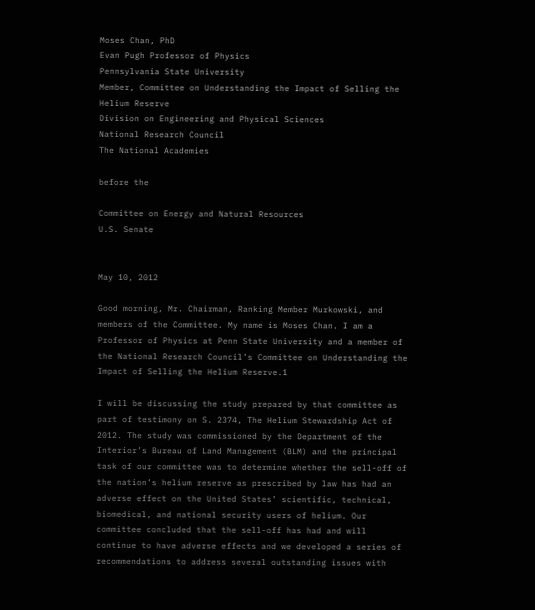Moses Chan, PhD
Evan Pugh Professor of Physics
Pennsylvania State University
Member, Committee on Understanding the Impact of Selling the Helium Reserve
Division on Engineering and Physical Sciences
National Research Council
The National Academies

before the

Committee on Energy and Natural Resources
U.S. Senate


May 10, 2012

Good morning, Mr. Chairman, Ranking Member Murkowski, and members of the Committee. My name is Moses Chan. I am a Professor of Physics at Penn State University and a member of the National Research Council’s Committee on Understanding the Impact of Selling the Helium Reserve.1

I will be discussing the study prepared by that committee as part of testimony on S. 2374, The Helium Stewardship Act of 2012. The study was commissioned by the Department of the Interior’s Bureau of Land Management (BLM) and the principal task of our committee was to determine whether the sell-off of the nation’s helium reserve as prescribed by law has had an adverse effect on the United States’ scientific, technical, biomedical, and national security users of helium. Our committee concluded that the sell-off has had and will continue to have adverse effects and we developed a series of recommendations to address several outstanding issues with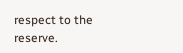respect to the reserve.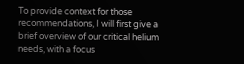To provide context for those recommendations, I will first give a brief overview of our critical helium needs, with a focus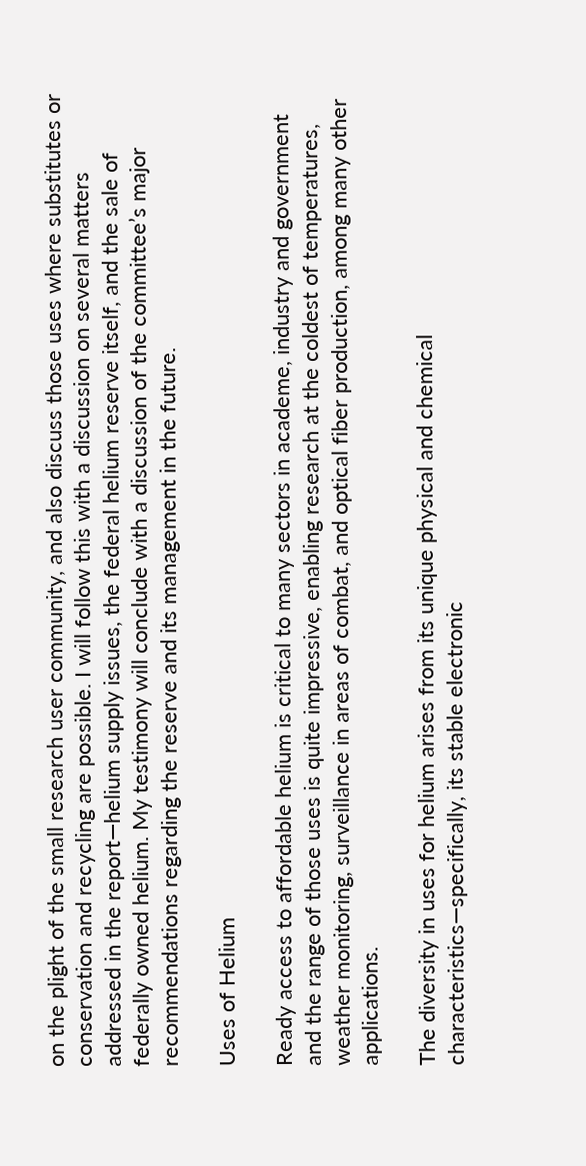on the plight of the small research user community, and also discuss those uses where substitutes or conservation and recycling are possible. I will follow this with a discussion on several matters addressed in the report—helium supply issues, the federal helium reserve itself, and the sale of federally owned helium. My testimony will conclude with a discussion of the committee’s major recommendations regarding the reserve and its management in the future.

Uses of Helium

Ready access to affordable helium is critical to many sectors in academe, industry and government and the range of those uses is quite impressive, enabling research at the coldest of temperatures, weather monitoring, surveillance in areas of combat, and optical fiber production, among many other applications.

The diversity in uses for helium arises from its unique physical and chemical characteristics—specifically, its stable electronic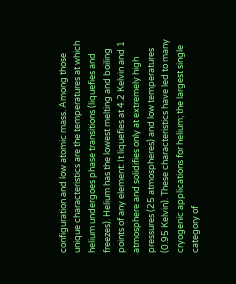configuration and low atomic mass. Among those unique characteristics are the temperatures at which helium undergoes phase transitions (liquefies and freezes). Helium has the lowest melting and boiling points of any element: It liquefies at 4.2 Kelvin and 1 atmosphere and solidifies only at extremely high pressures (25 atmospheres) and low temperatures (0.95 Kelvin). These characteristics have led to many cryogenic applications for helium; the largest single category of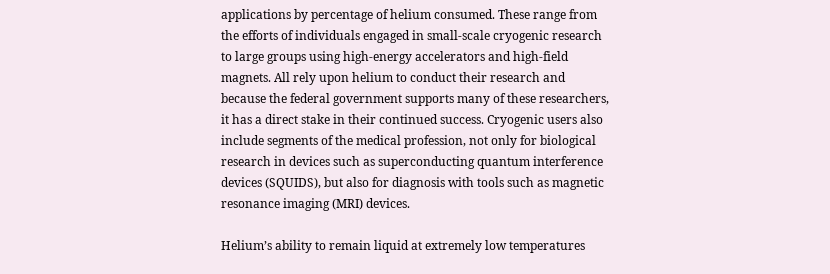applications by percentage of helium consumed. These range from the efforts of individuals engaged in small-scale cryogenic research to large groups using high-energy accelerators and high-field magnets. All rely upon helium to conduct their research and because the federal government supports many of these researchers, it has a direct stake in their continued success. Cryogenic users also include segments of the medical profession, not only for biological research in devices such as superconducting quantum interference devices (SQUIDS), but also for diagnosis with tools such as magnetic resonance imaging (MRI) devices.

Helium’s ability to remain liquid at extremely low temperatures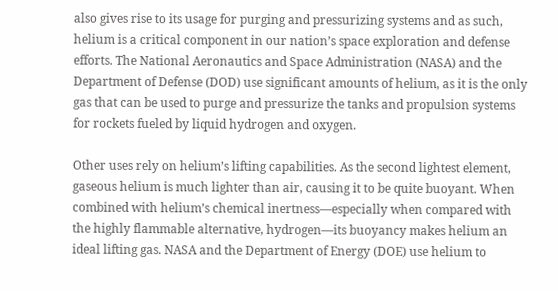also gives rise to its usage for purging and pressurizing systems and as such, helium is a critical component in our nation’s space exploration and defense efforts. The National Aeronautics and Space Administration (NASA) and the Department of Defense (DOD) use significant amounts of helium, as it is the only gas that can be used to purge and pressurize the tanks and propulsion systems for rockets fueled by liquid hydrogen and oxygen.

Other uses rely on helium’s lifting capabilities. As the second lightest element, gaseous helium is much lighter than air, causing it to be quite buoyant. When combined with helium’s chemical inertness—especially when compared with the highly flammable alternative, hydrogen—its buoyancy makes helium an ideal lifting gas. NASA and the Department of Energy (DOE) use helium to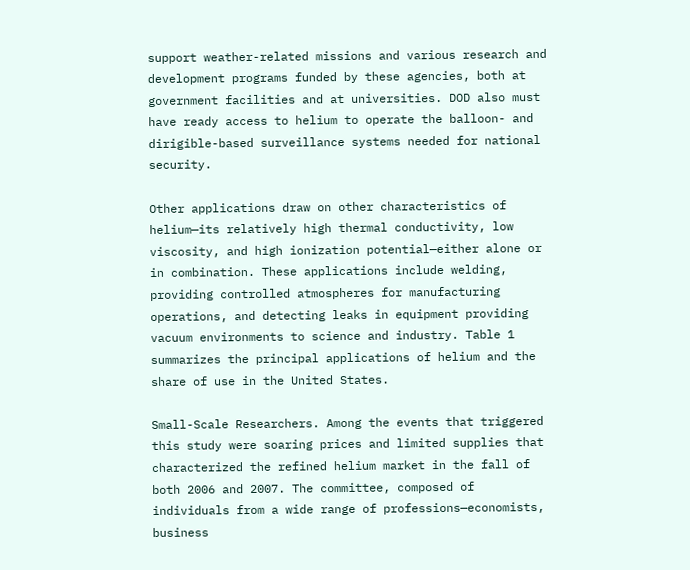support weather-related missions and various research and development programs funded by these agencies, both at government facilities and at universities. DOD also must have ready access to helium to operate the balloon- and dirigible-based surveillance systems needed for national security.

Other applications draw on other characteristics of helium—its relatively high thermal conductivity, low viscosity, and high ionization potential—either alone or in combination. These applications include welding, providing controlled atmospheres for manufacturing operations, and detecting leaks in equipment providing vacuum environments to science and industry. Table 1 summarizes the principal applications of helium and the share of use in the United States.

Small-Scale Researchers. Among the events that triggered this study were soaring prices and limited supplies that characterized the refined helium market in the fall of both 2006 and 2007. The committee, composed of individuals from a wide range of professions—economists, business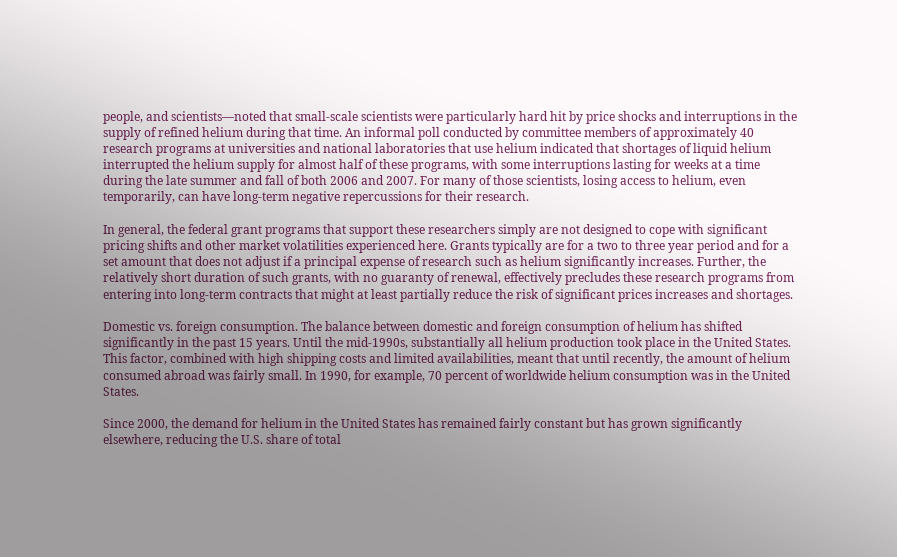people, and scientists—noted that small-scale scientists were particularly hard hit by price shocks and interruptions in the supply of refined helium during that time. An informal poll conducted by committee members of approximately 40 research programs at universities and national laboratories that use helium indicated that shortages of liquid helium interrupted the helium supply for almost half of these programs, with some interruptions lasting for weeks at a time during the late summer and fall of both 2006 and 2007. For many of those scientists, losing access to helium, even temporarily, can have long-term negative repercussions for their research.

In general, the federal grant programs that support these researchers simply are not designed to cope with significant pricing shifts and other market volatilities experienced here. Grants typically are for a two to three year period and for a set amount that does not adjust if a principal expense of research such as helium significantly increases. Further, the relatively short duration of such grants, with no guaranty of renewal, effectively precludes these research programs from entering into long-term contracts that might at least partially reduce the risk of significant prices increases and shortages.

Domestic vs. foreign consumption. The balance between domestic and foreign consumption of helium has shifted significantly in the past 15 years. Until the mid-1990s, substantially all helium production took place in the United States. This factor, combined with high shipping costs and limited availabilities, meant that until recently, the amount of helium consumed abroad was fairly small. In 1990, for example, 70 percent of worldwide helium consumption was in the United States.

Since 2000, the demand for helium in the United States has remained fairly constant but has grown significantly elsewhere, reducing the U.S. share of total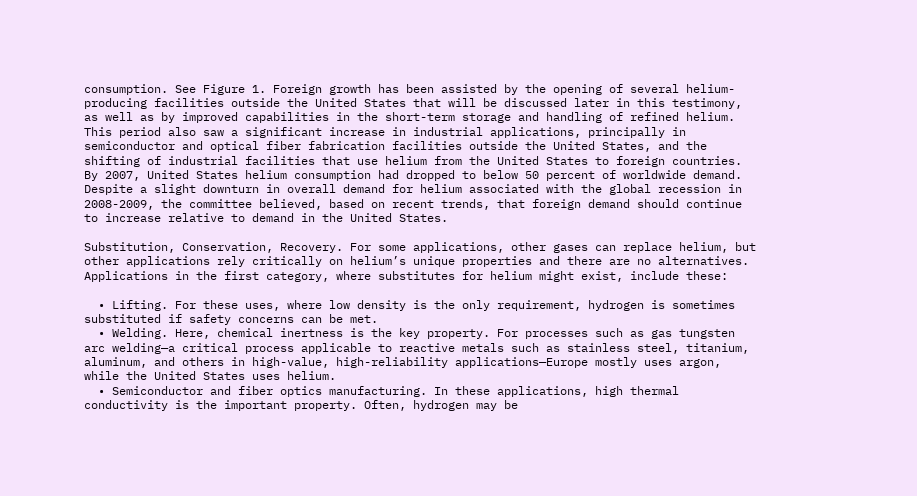consumption. See Figure 1. Foreign growth has been assisted by the opening of several helium-producing facilities outside the United States that will be discussed later in this testimony, as well as by improved capabilities in the short-term storage and handling of refined helium. This period also saw a significant increase in industrial applications, principally in semiconductor and optical fiber fabrication facilities outside the United States, and the shifting of industrial facilities that use helium from the United States to foreign countries. By 2007, United States helium consumption had dropped to below 50 percent of worldwide demand. Despite a slight downturn in overall demand for helium associated with the global recession in 2008-2009, the committee believed, based on recent trends, that foreign demand should continue to increase relative to demand in the United States.

Substitution, Conservation, Recovery. For some applications, other gases can replace helium, but other applications rely critically on helium’s unique properties and there are no alternatives. Applications in the first category, where substitutes for helium might exist, include these:

  • Lifting. For these uses, where low density is the only requirement, hydrogen is sometimes substituted if safety concerns can be met.
  • Welding. Here, chemical inertness is the key property. For processes such as gas tungsten arc welding—a critical process applicable to reactive metals such as stainless steel, titanium, aluminum, and others in high-value, high-reliability applications—Europe mostly uses argon, while the United States uses helium.
  • Semiconductor and fiber optics manufacturing. In these applications, high thermal conductivity is the important property. Often, hydrogen may be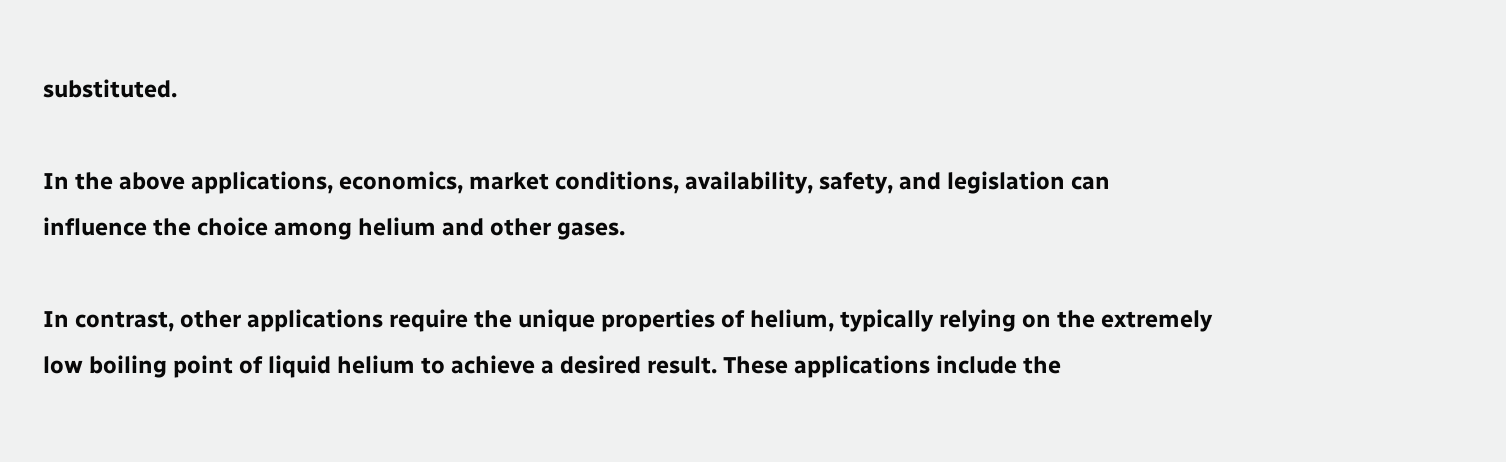substituted.

In the above applications, economics, market conditions, availability, safety, and legislation can influence the choice among helium and other gases.

In contrast, other applications require the unique properties of helium, typically relying on the extremely low boiling point of liquid helium to achieve a desired result. These applications include the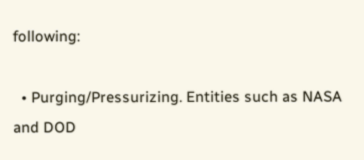following:

  • Purging/Pressurizing. Entities such as NASA and DOD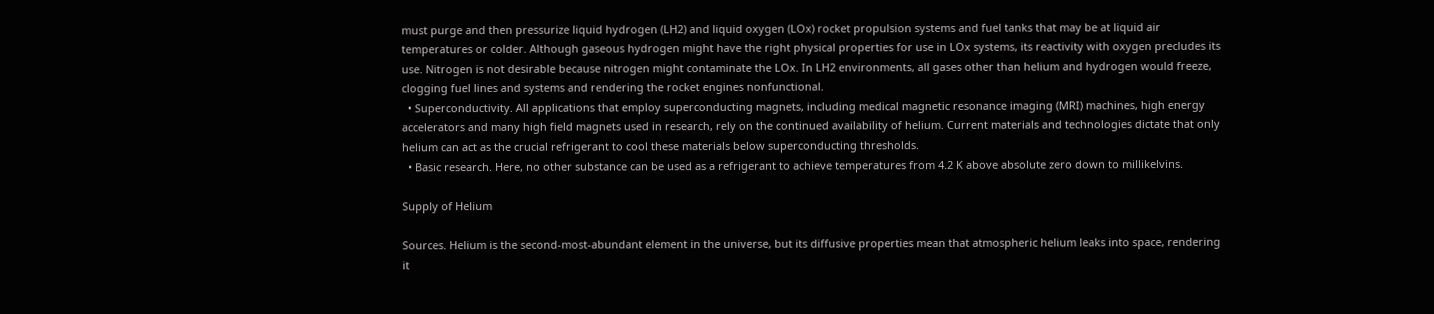must purge and then pressurize liquid hydrogen (LH2) and liquid oxygen (LOx) rocket propulsion systems and fuel tanks that may be at liquid air temperatures or colder. Although gaseous hydrogen might have the right physical properties for use in LOx systems, its reactivity with oxygen precludes its use. Nitrogen is not desirable because nitrogen might contaminate the LOx. In LH2 environments, all gases other than helium and hydrogen would freeze, clogging fuel lines and systems and rendering the rocket engines nonfunctional.
  • Superconductivity. All applications that employ superconducting magnets, including medical magnetic resonance imaging (MRI) machines, high energy accelerators and many high field magnets used in research, rely on the continued availability of helium. Current materials and technologies dictate that only helium can act as the crucial refrigerant to cool these materials below superconducting thresholds.
  • Basic research. Here, no other substance can be used as a refrigerant to achieve temperatures from 4.2 K above absolute zero down to millikelvins.

Supply of Helium

Sources. Helium is the second-most-abundant element in the universe, but its diffusive properties mean that atmospheric helium leaks into space, rendering it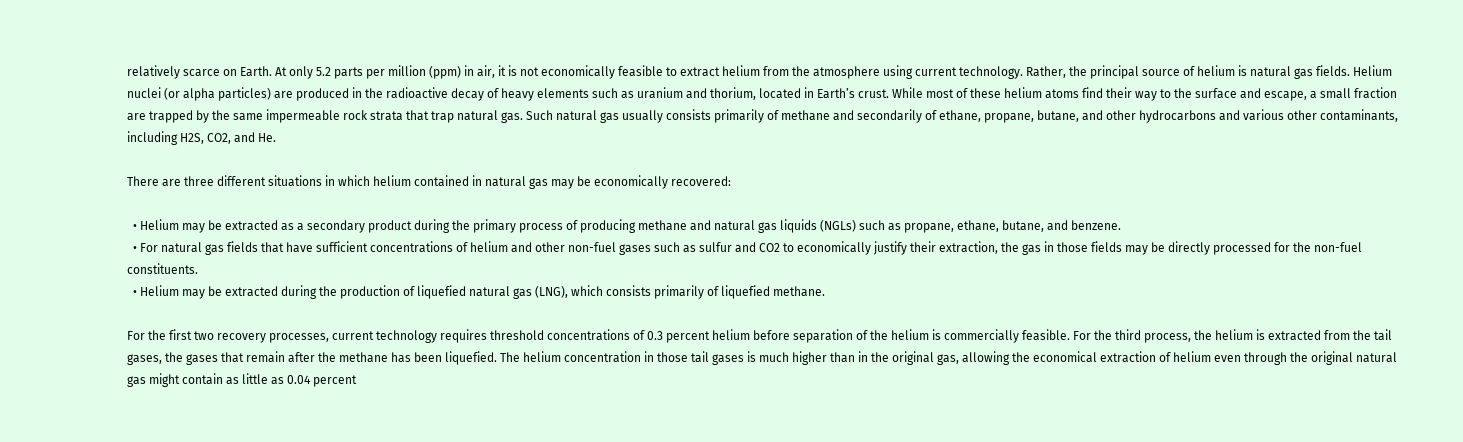relatively scarce on Earth. At only 5.2 parts per million (ppm) in air, it is not economically feasible to extract helium from the atmosphere using current technology. Rather, the principal source of helium is natural gas fields. Helium nuclei (or alpha particles) are produced in the radioactive decay of heavy elements such as uranium and thorium, located in Earth’s crust. While most of these helium atoms find their way to the surface and escape, a small fraction are trapped by the same impermeable rock strata that trap natural gas. Such natural gas usually consists primarily of methane and secondarily of ethane, propane, butane, and other hydrocarbons and various other contaminants, including H2S, CO2, and He.

There are three different situations in which helium contained in natural gas may be economically recovered:

  • Helium may be extracted as a secondary product during the primary process of producing methane and natural gas liquids (NGLs) such as propane, ethane, butane, and benzene.
  • For natural gas fields that have sufficient concentrations of helium and other non-fuel gases such as sulfur and CO2 to economically justify their extraction, the gas in those fields may be directly processed for the non-fuel constituents.
  • Helium may be extracted during the production of liquefied natural gas (LNG), which consists primarily of liquefied methane.

For the first two recovery processes, current technology requires threshold concentrations of 0.3 percent helium before separation of the helium is commercially feasible. For the third process, the helium is extracted from the tail gases, the gases that remain after the methane has been liquefied. The helium concentration in those tail gases is much higher than in the original gas, allowing the economical extraction of helium even through the original natural gas might contain as little as 0.04 percent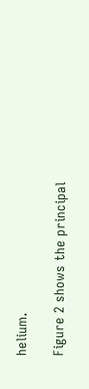helium.

Figure 2 shows the principal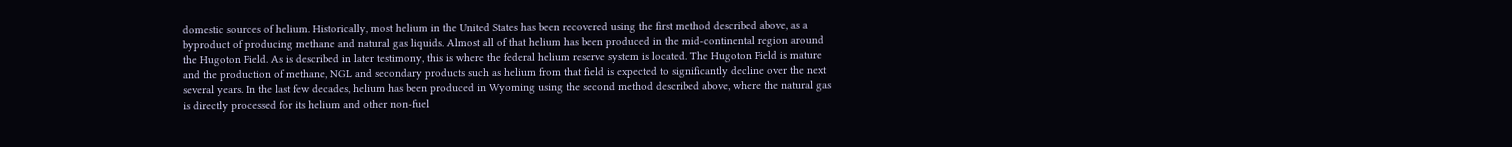domestic sources of helium. Historically, most helium in the United States has been recovered using the first method described above, as a byproduct of producing methane and natural gas liquids. Almost all of that helium has been produced in the mid-continental region around the Hugoton Field. As is described in later testimony, this is where the federal helium reserve system is located. The Hugoton Field is mature and the production of methane, NGL and secondary products such as helium from that field is expected to significantly decline over the next several years. In the last few decades, helium has been produced in Wyoming using the second method described above, where the natural gas is directly processed for its helium and other non-fuel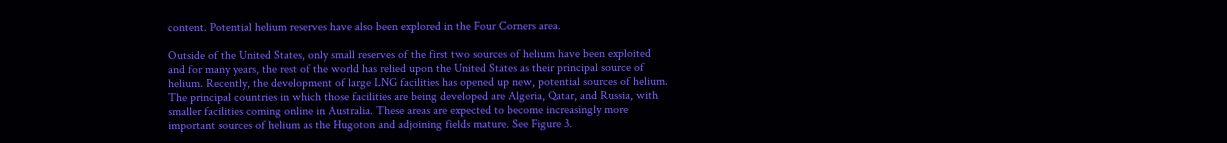content. Potential helium reserves have also been explored in the Four Corners area.

Outside of the United States, only small reserves of the first two sources of helium have been exploited and for many years, the rest of the world has relied upon the United States as their principal source of helium. Recently, the development of large LNG facilities has opened up new, potential sources of helium. The principal countries in which those facilities are being developed are Algeria, Qatar, and Russia, with smaller facilities coming online in Australia. These areas are expected to become increasingly more important sources of helium as the Hugoton and adjoining fields mature. See Figure 3.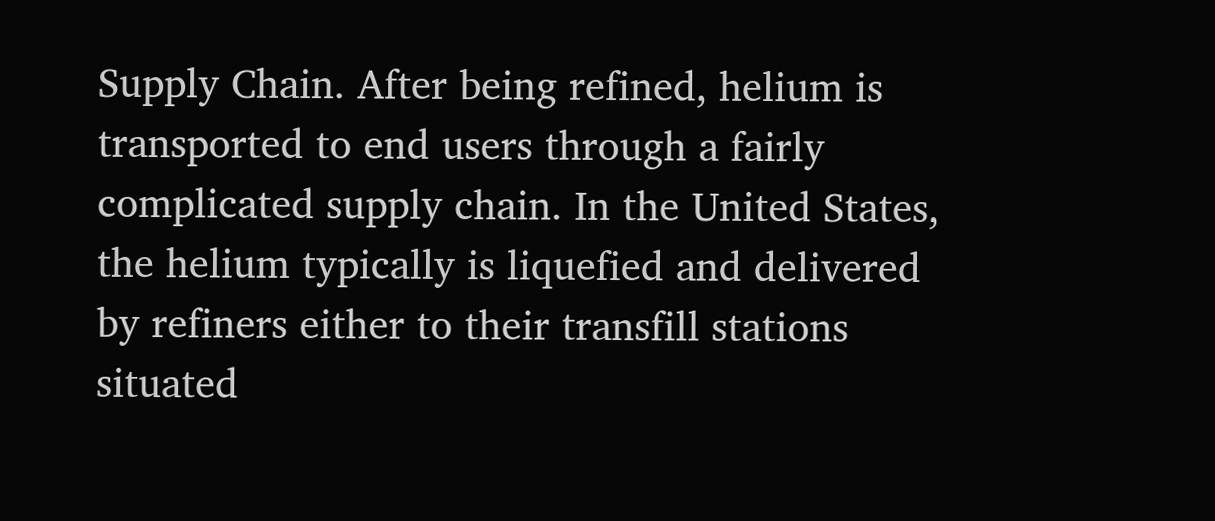Supply Chain. After being refined, helium is transported to end users through a fairly complicated supply chain. In the United States, the helium typically is liquefied and delivered by refiners either to their transfill stations situated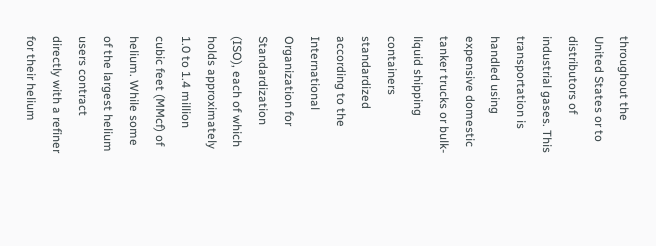throughout the United States or to distributors of industrial gases. This transportation is handled using expensive domestic tanker trucks or bulk-liquid shipping containers standardized according to the International Organization for Standardization (ISO), each of which holds approximately 1.0 to 1.4 million cubic feet (MMcf) of helium. While some of the largest helium users contract directly with a refiner for their helium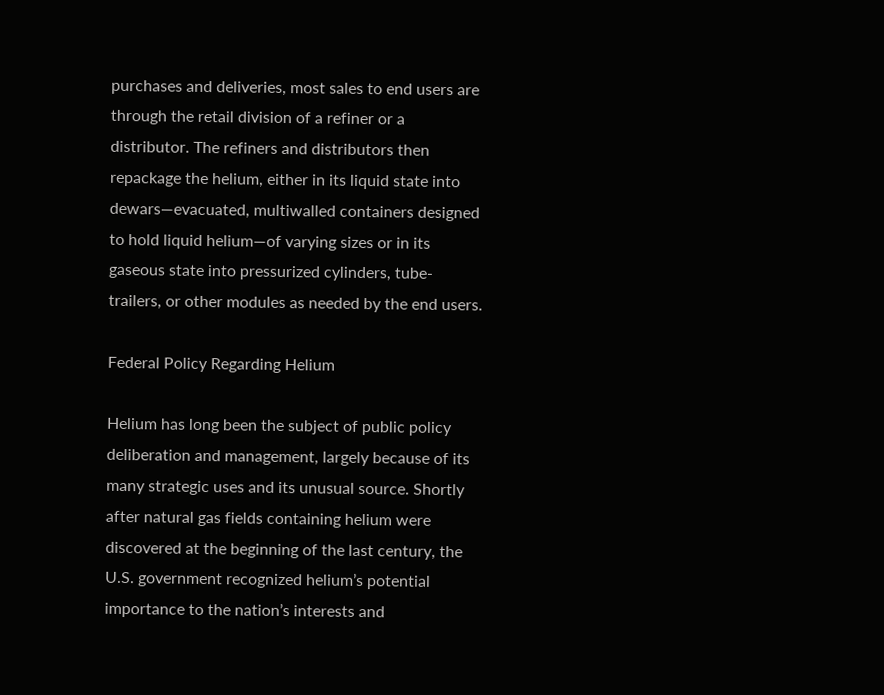purchases and deliveries, most sales to end users are through the retail division of a refiner or a distributor. The refiners and distributors then repackage the helium, either in its liquid state into dewars—evacuated, multiwalled containers designed to hold liquid helium—of varying sizes or in its gaseous state into pressurized cylinders, tube-trailers, or other modules as needed by the end users.

Federal Policy Regarding Helium

Helium has long been the subject of public policy deliberation and management, largely because of its many strategic uses and its unusual source. Shortly after natural gas fields containing helium were discovered at the beginning of the last century, the U.S. government recognized helium’s potential importance to the nation’s interests and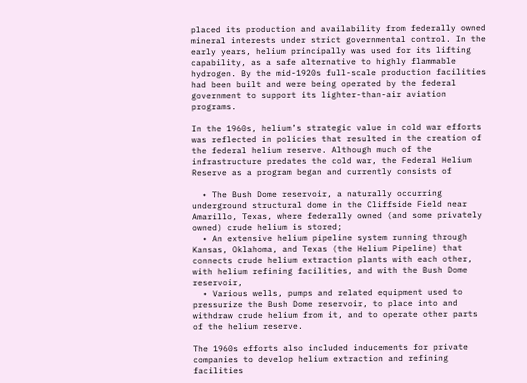placed its production and availability from federally owned mineral interests under strict governmental control. In the early years, helium principally was used for its lifting capability, as a safe alternative to highly flammable hydrogen. By the mid-1920s full-scale production facilities had been built and were being operated by the federal government to support its lighter-than-air aviation programs.

In the 1960s, helium’s strategic value in cold war efforts was reflected in policies that resulted in the creation of the federal helium reserve. Although much of the infrastructure predates the cold war, the Federal Helium Reserve as a program began and currently consists of

  • The Bush Dome reservoir, a naturally occurring underground structural dome in the Cliffside Field near Amarillo, Texas, where federally owned (and some privately owned) crude helium is stored;
  • An extensive helium pipeline system running through Kansas, Oklahoma, and Texas (the Helium Pipeline) that connects crude helium extraction plants with each other, with helium refining facilities, and with the Bush Dome reservoir,
  • Various wells, pumps and related equipment used to pressurize the Bush Dome reservoir, to place into and withdraw crude helium from it, and to operate other parts of the helium reserve.

The 1960s efforts also included inducements for private companies to develop helium extraction and refining facilities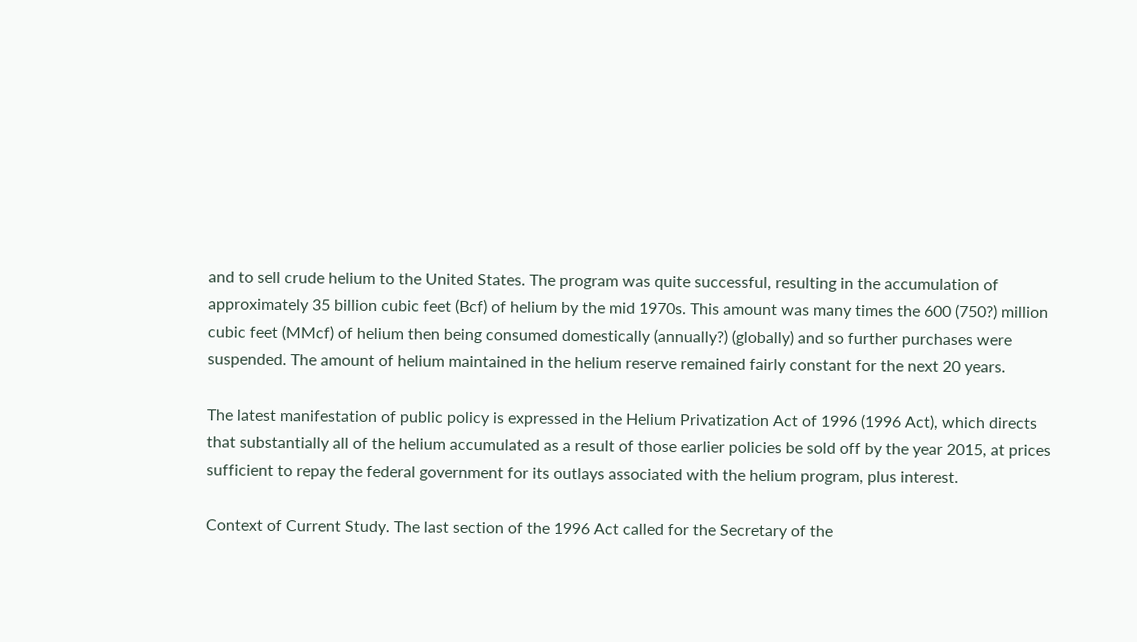and to sell crude helium to the United States. The program was quite successful, resulting in the accumulation of approximately 35 billion cubic feet (Bcf) of helium by the mid 1970s. This amount was many times the 600 (750?) million cubic feet (MMcf) of helium then being consumed domestically (annually?) (globally) and so further purchases were suspended. The amount of helium maintained in the helium reserve remained fairly constant for the next 20 years.

The latest manifestation of public policy is expressed in the Helium Privatization Act of 1996 (1996 Act), which directs that substantially all of the helium accumulated as a result of those earlier policies be sold off by the year 2015, at prices sufficient to repay the federal government for its outlays associated with the helium program, plus interest.

Context of Current Study. The last section of the 1996 Act called for the Secretary of the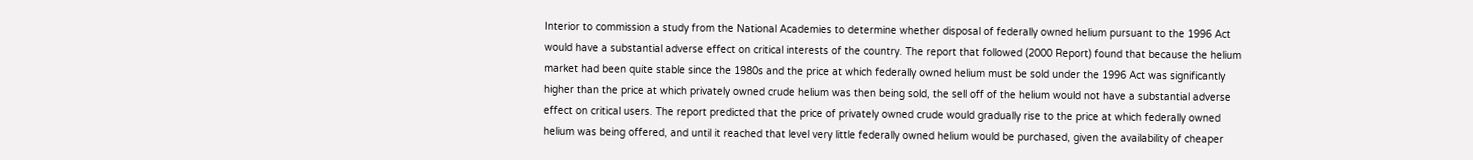Interior to commission a study from the National Academies to determine whether disposal of federally owned helium pursuant to the 1996 Act would have a substantial adverse effect on critical interests of the country. The report that followed (2000 Report) found that because the helium market had been quite stable since the 1980s and the price at which federally owned helium must be sold under the 1996 Act was significantly higher than the price at which privately owned crude helium was then being sold, the sell off of the helium would not have a substantial adverse effect on critical users. The report predicted that the price of privately owned crude would gradually rise to the price at which federally owned helium was being offered, and until it reached that level very little federally owned helium would be purchased, given the availability of cheaper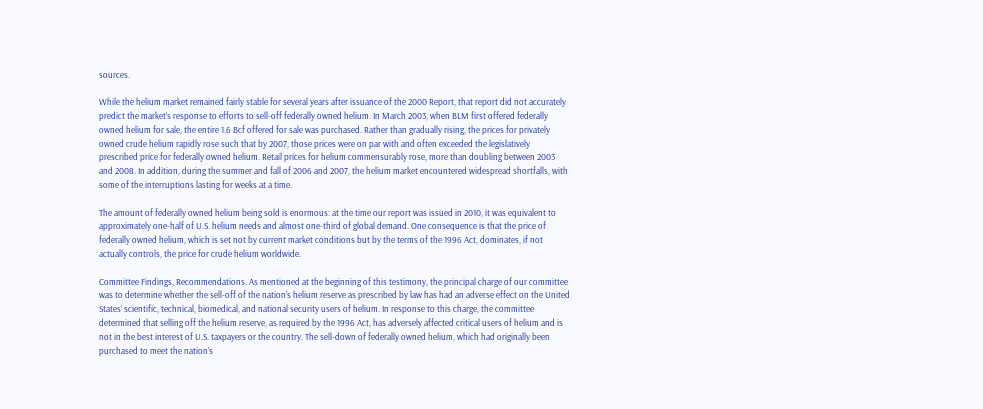sources.

While the helium market remained fairly stable for several years after issuance of the 2000 Report, that report did not accurately predict the market’s response to efforts to sell-off federally owned helium. In March 2003, when BLM first offered federally owned helium for sale, the entire 1.6 Bcf offered for sale was purchased. Rather than gradually rising, the prices for privately owned crude helium rapidly rose such that by 2007, those prices were on par with and often exceeded the legislatively prescribed price for federally owned helium. Retail prices for helium commensurably rose, more than doubling between 2003 and 2008. In addition, during the summer and fall of 2006 and 2007, the helium market encountered widespread shortfalls, with some of the interruptions lasting for weeks at a time.

The amount of federally owned helium being sold is enormous: at the time our report was issued in 2010, it was equivalent to approximately one-half of U.S. helium needs and almost one-third of global demand. One consequence is that the price of federally owned helium, which is set not by current market conditions but by the terms of the 1996 Act, dominates, if not actually controls, the price for crude helium worldwide.

Committee Findings, Recommendations. As mentioned at the beginning of this testimony, the principal charge of our committee was to determine whether the sell-off of the nation’s helium reserve as prescribed by law has had an adverse effect on the United States’ scientific, technical, biomedical, and national security users of helium. In response to this charge, the committee determined that selling off the helium reserve, as required by the 1996 Act, has adversely affected critical users of helium and is not in the best interest of U.S. taxpayers or the country. The sell-down of federally owned helium, which had originally been purchased to meet the nation’s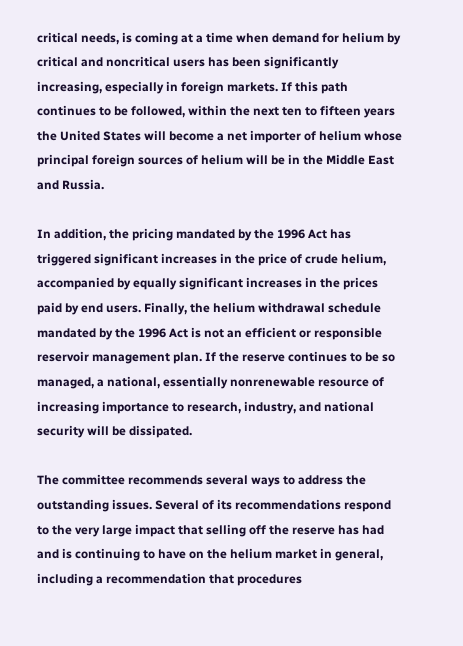critical needs, is coming at a time when demand for helium by critical and noncritical users has been significantly increasing, especially in foreign markets. If this path continues to be followed, within the next ten to fifteen years the United States will become a net importer of helium whose principal foreign sources of helium will be in the Middle East and Russia.

In addition, the pricing mandated by the 1996 Act has triggered significant increases in the price of crude helium, accompanied by equally significant increases in the prices paid by end users. Finally, the helium withdrawal schedule mandated by the 1996 Act is not an efficient or responsible reservoir management plan. If the reserve continues to be so managed, a national, essentially nonrenewable resource of increasing importance to research, industry, and national security will be dissipated.

The committee recommends several ways to address the outstanding issues. Several of its recommendations respond to the very large impact that selling off the reserve has had and is continuing to have on the helium market in general, including a recommendation that procedures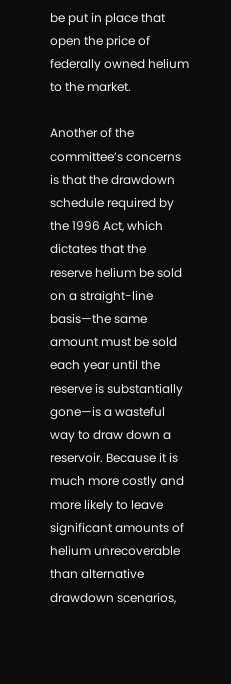be put in place that open the price of federally owned helium to the market.

Another of the committee’s concerns is that the drawdown schedule required by the 1996 Act, which dictates that the reserve helium be sold on a straight-line basis—the same amount must be sold each year until the reserve is substantially gone—is a wasteful way to draw down a reservoir. Because it is much more costly and more likely to leave significant amounts of helium unrecoverable than alternative drawdown scenarios,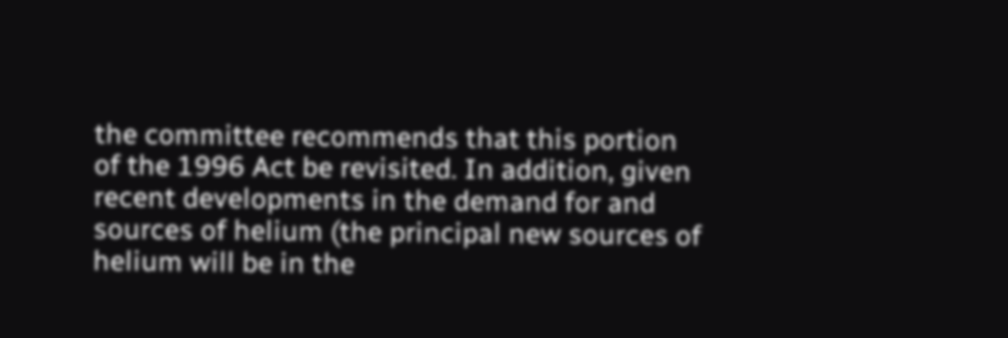the committee recommends that this portion of the 1996 Act be revisited. In addition, given recent developments in the demand for and sources of helium (the principal new sources of helium will be in the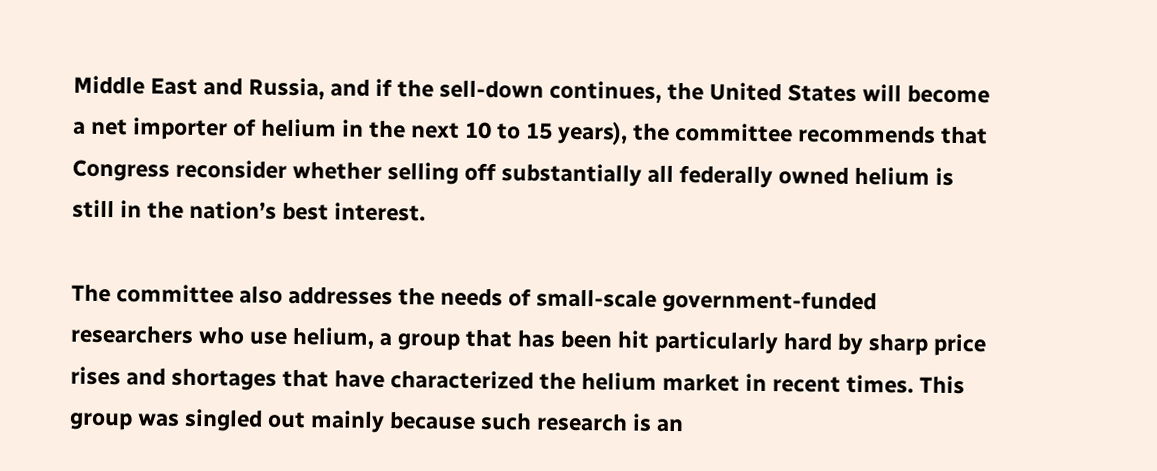Middle East and Russia, and if the sell-down continues, the United States will become a net importer of helium in the next 10 to 15 years), the committee recommends that Congress reconsider whether selling off substantially all federally owned helium is still in the nation’s best interest.

The committee also addresses the needs of small-scale government-funded researchers who use helium, a group that has been hit particularly hard by sharp price rises and shortages that have characterized the helium market in recent times. This group was singled out mainly because such research is an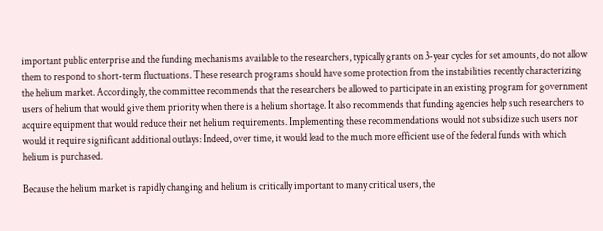important public enterprise and the funding mechanisms available to the researchers, typically grants on 3-year cycles for set amounts, do not allow them to respond to short-term fluctuations. These research programs should have some protection from the instabilities recently characterizing the helium market. Accordingly, the committee recommends that the researchers be allowed to participate in an existing program for government users of helium that would give them priority when there is a helium shortage. It also recommends that funding agencies help such researchers to acquire equipment that would reduce their net helium requirements. Implementing these recommendations would not subsidize such users nor would it require significant additional outlays: Indeed, over time, it would lead to the much more efficient use of the federal funds with which helium is purchased.

Because the helium market is rapidly changing and helium is critically important to many critical users, the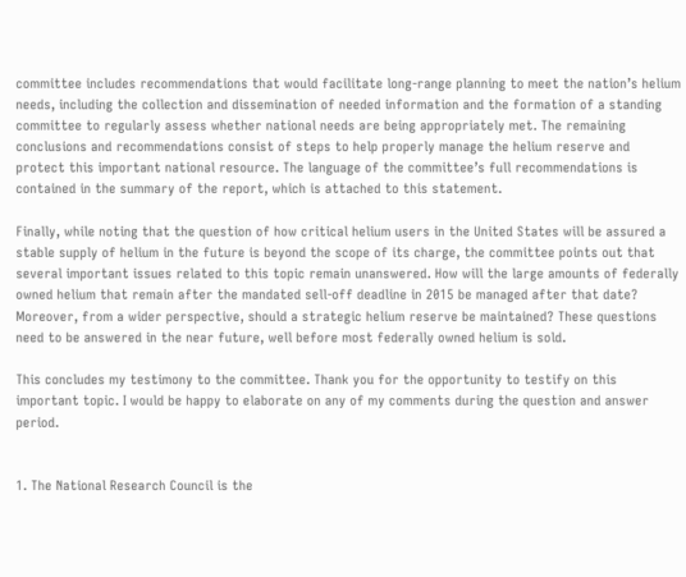committee includes recommendations that would facilitate long-range planning to meet the nation’s helium needs, including the collection and dissemination of needed information and the formation of a standing committee to regularly assess whether national needs are being appropriately met. The remaining conclusions and recommendations consist of steps to help properly manage the helium reserve and protect this important national resource. The language of the committee’s full recommendations is contained in the summary of the report, which is attached to this statement.

Finally, while noting that the question of how critical helium users in the United States will be assured a stable supply of helium in the future is beyond the scope of its charge, the committee points out that several important issues related to this topic remain unanswered. How will the large amounts of federally owned helium that remain after the mandated sell-off deadline in 2015 be managed after that date? Moreover, from a wider perspective, should a strategic helium reserve be maintained? These questions need to be answered in the near future, well before most federally owned helium is sold.

This concludes my testimony to the committee. Thank you for the opportunity to testify on this important topic. I would be happy to elaborate on any of my comments during the question and answer period.


1. The National Research Council is the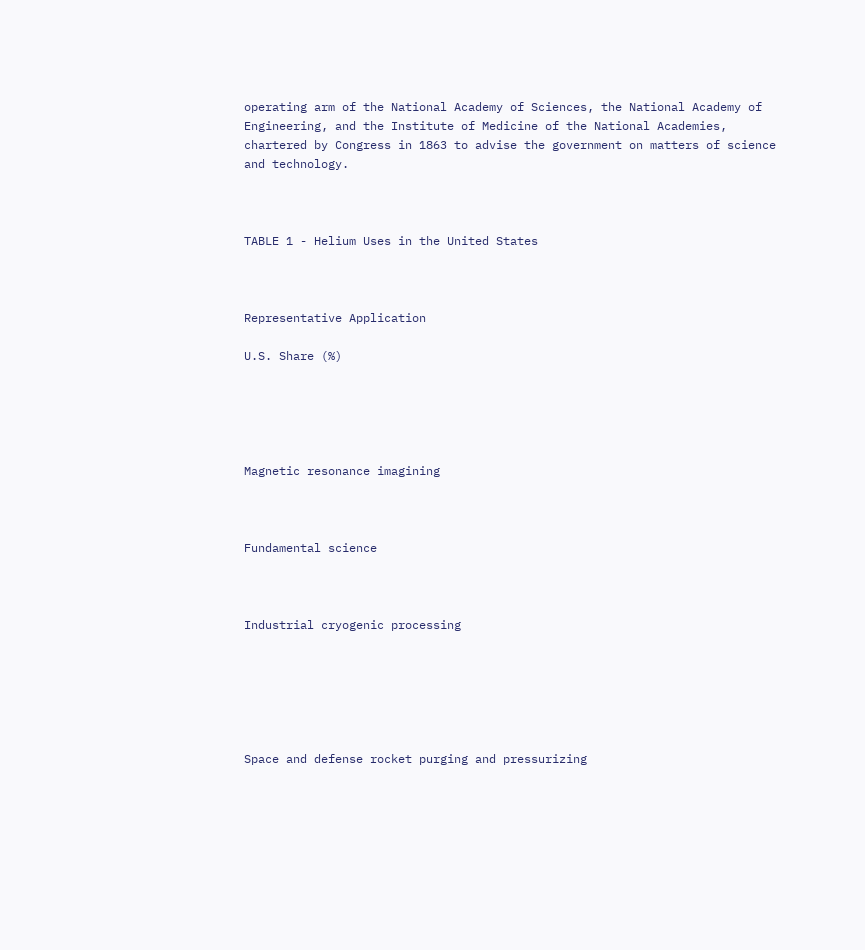operating arm of the National Academy of Sciences, the National Academy of Engineering, and the Institute of Medicine of the National Academies, chartered by Congress in 1863 to advise the government on matters of science and technology.



TABLE 1 - Helium Uses in the United States



Representative Application

U.S. Share (%)





Magnetic resonance imagining



Fundamental science



Industrial cryogenic processing






Space and defense rocket purging and pressurizing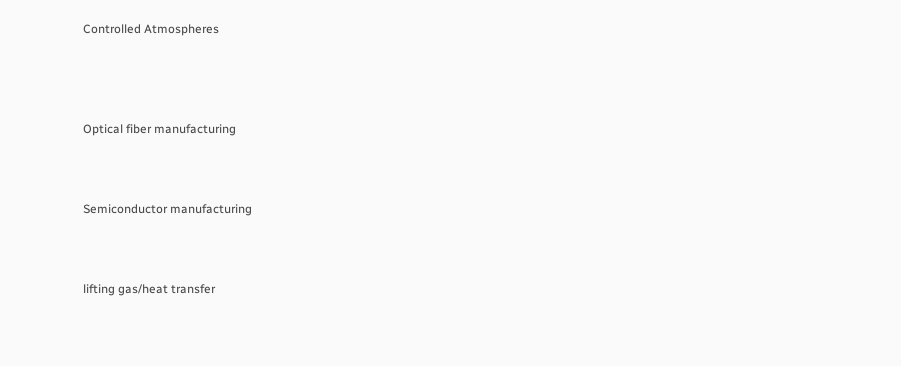Controlled Atmospheres




Optical fiber manufacturing



Semiconductor manufacturing



lifting gas/heat transfer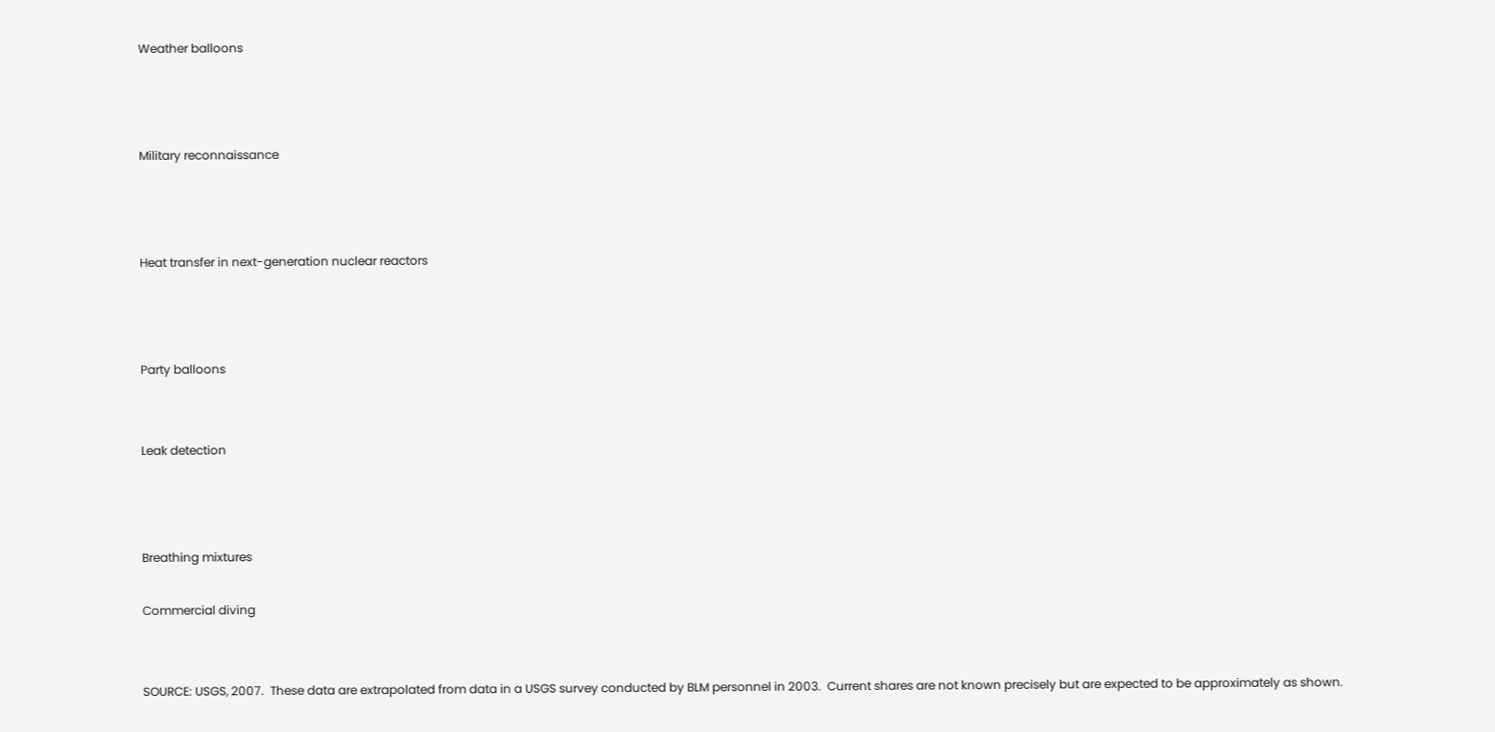Weather balloons



Military reconnaissance



Heat transfer in next-generation nuclear reactors



Party balloons


Leak detection



Breathing mixtures

Commercial diving


SOURCE: USGS, 2007.  These data are extrapolated from data in a USGS survey conducted by BLM personnel in 2003.  Current shares are not known precisely but are expected to be approximately as shown.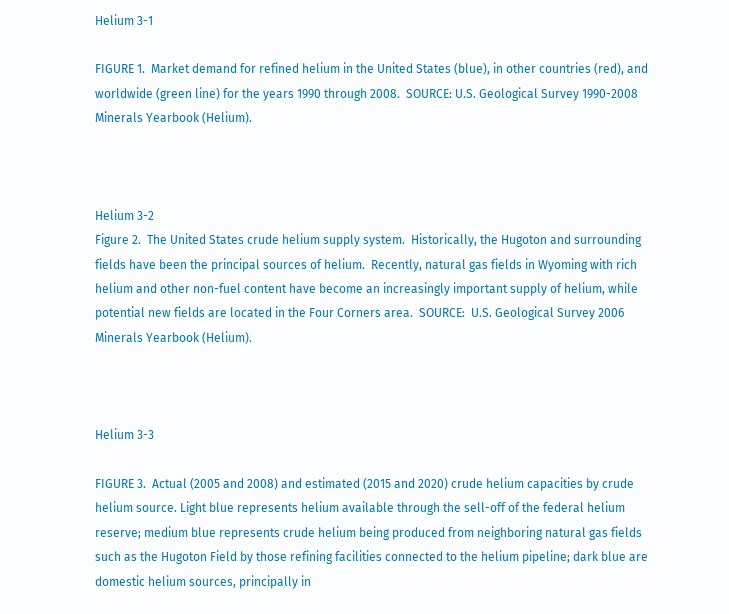Helium 3-1

FIGURE 1.  Market demand for refined helium in the United States (blue), in other countries (red), and worldwide (green line) for the years 1990 through 2008.  SOURCE: U.S. Geological Survey 1990-2008 Minerals Yearbook (Helium).



Helium 3-2
Figure 2.  The United States crude helium supply system.  Historically, the Hugoton and surrounding fields have been the principal sources of helium.  Recently, natural gas fields in Wyoming with rich helium and other non-fuel content have become an increasingly important supply of helium, while potential new fields are located in the Four Corners area.  SOURCE:  U.S. Geological Survey 2006 Minerals Yearbook (Helium).



Helium 3-3

FIGURE 3.  Actual (2005 and 2008) and estimated (2015 and 2020) crude helium capacities by crude helium source. Light blue represents helium available through the sell-off of the federal helium reserve; medium blue represents crude helium being produced from neighboring natural gas fields such as the Hugoton Field by those refining facilities connected to the helium pipeline; dark blue are domestic helium sources, principally in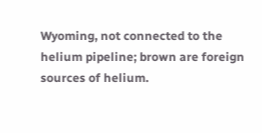Wyoming, not connected to the helium pipeline; brown are foreign sources of helium.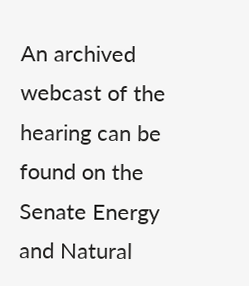An archived webcast of the hearing can be found on the Senate Energy and Natural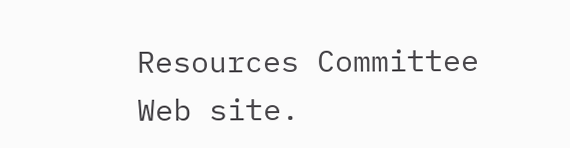Resources Committee Web site.